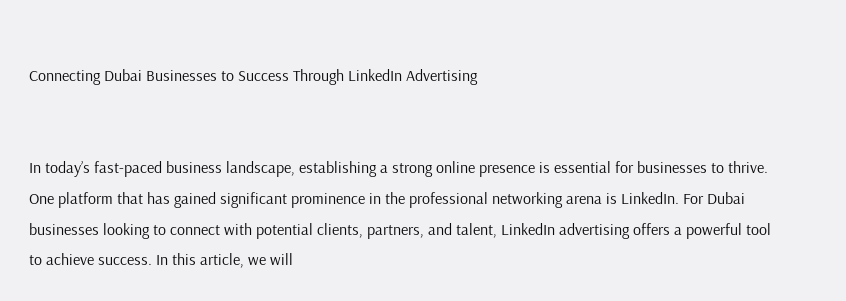Connecting Dubai Businesses to Success Through LinkedIn Advertising


In today’s fast-paced business landscape, establishing a strong online presence is essential for businesses to thrive. One platform that has gained significant prominence in the professional networking arena is LinkedIn. For Dubai businesses looking to connect with potential clients, partners, and talent, LinkedIn advertising offers a powerful tool to achieve success. In this article, we will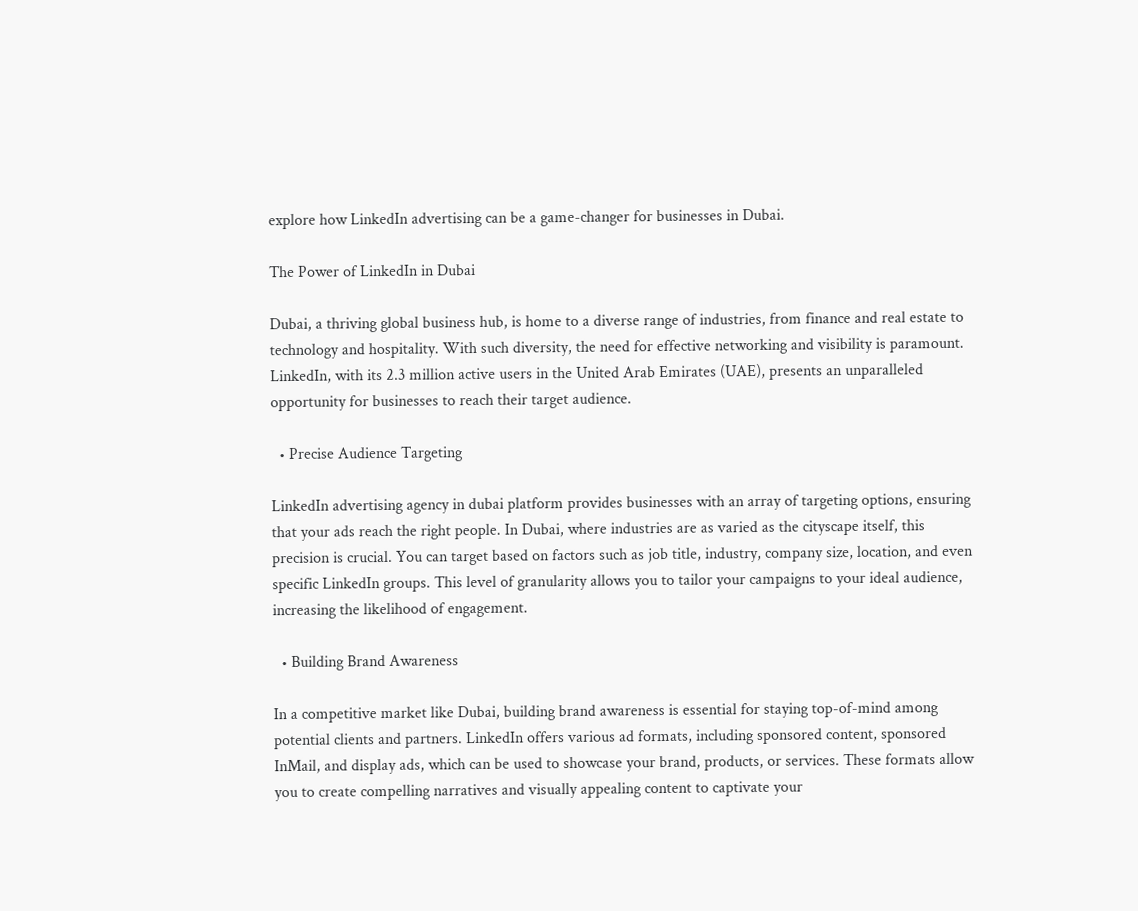explore how LinkedIn advertising can be a game-changer for businesses in Dubai.

The Power of LinkedIn in Dubai

Dubai, a thriving global business hub, is home to a diverse range of industries, from finance and real estate to technology and hospitality. With such diversity, the need for effective networking and visibility is paramount. LinkedIn, with its 2.3 million active users in the United Arab Emirates (UAE), presents an unparalleled opportunity for businesses to reach their target audience.

  • Precise Audience Targeting

LinkedIn advertising agency in dubai platform provides businesses with an array of targeting options, ensuring that your ads reach the right people. In Dubai, where industries are as varied as the cityscape itself, this precision is crucial. You can target based on factors such as job title, industry, company size, location, and even specific LinkedIn groups. This level of granularity allows you to tailor your campaigns to your ideal audience, increasing the likelihood of engagement.

  • Building Brand Awareness

In a competitive market like Dubai, building brand awareness is essential for staying top-of-mind among potential clients and partners. LinkedIn offers various ad formats, including sponsored content, sponsored InMail, and display ads, which can be used to showcase your brand, products, or services. These formats allow you to create compelling narratives and visually appealing content to captivate your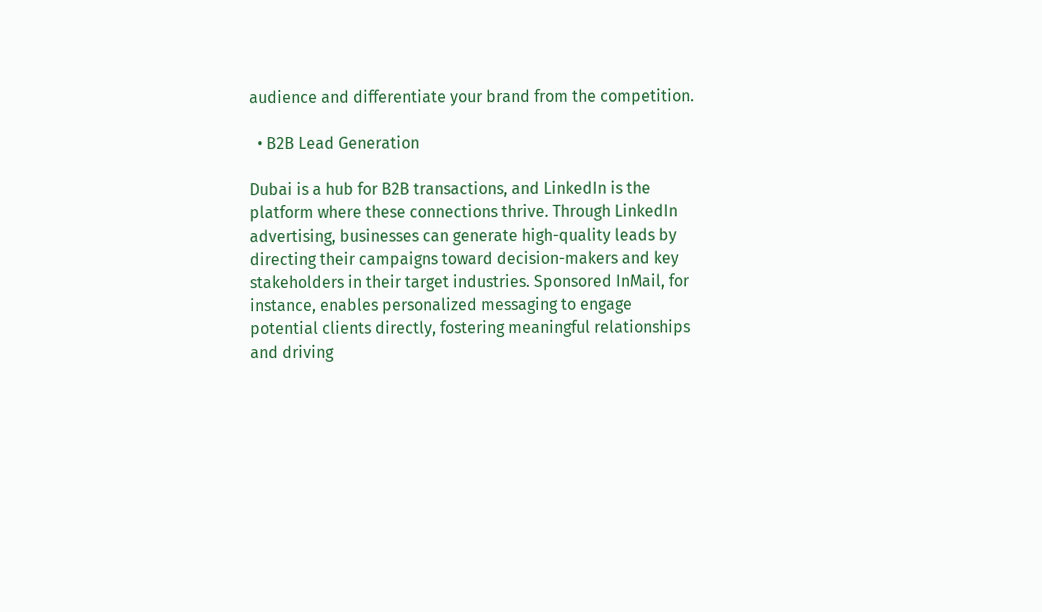audience and differentiate your brand from the competition.

  • B2B Lead Generation

Dubai is a hub for B2B transactions, and LinkedIn is the platform where these connections thrive. Through LinkedIn advertising, businesses can generate high-quality leads by directing their campaigns toward decision-makers and key stakeholders in their target industries. Sponsored InMail, for instance, enables personalized messaging to engage potential clients directly, fostering meaningful relationships and driving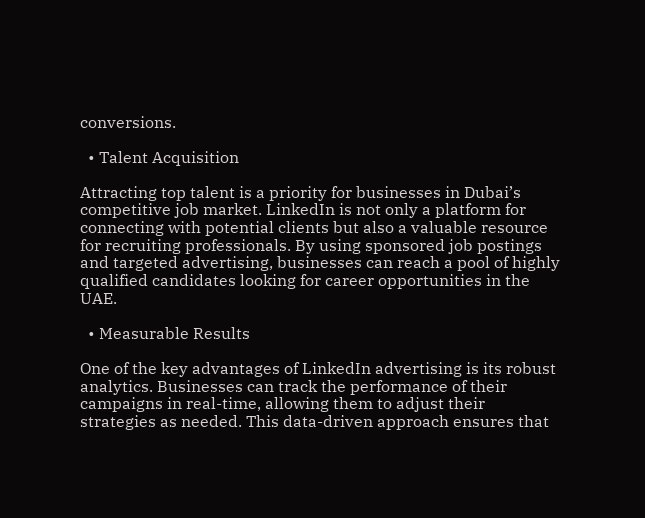conversions.

  • Talent Acquisition

Attracting top talent is a priority for businesses in Dubai’s competitive job market. LinkedIn is not only a platform for connecting with potential clients but also a valuable resource for recruiting professionals. By using sponsored job postings and targeted advertising, businesses can reach a pool of highly qualified candidates looking for career opportunities in the UAE.

  • Measurable Results

One of the key advantages of LinkedIn advertising is its robust analytics. Businesses can track the performance of their campaigns in real-time, allowing them to adjust their strategies as needed. This data-driven approach ensures that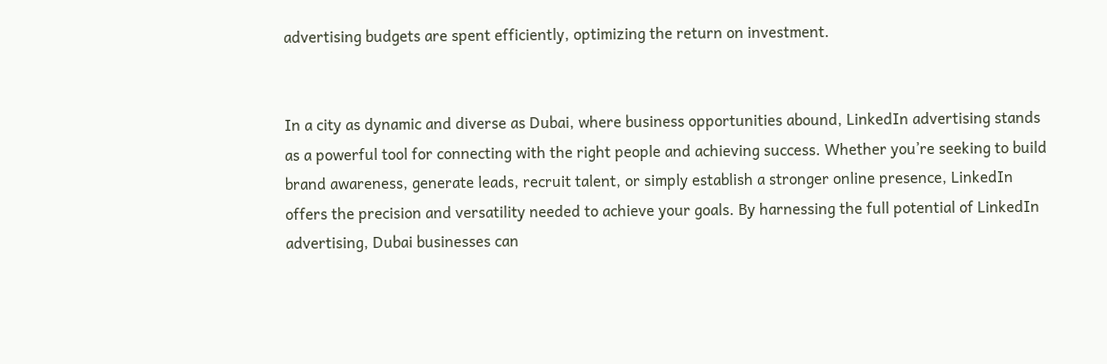advertising budgets are spent efficiently, optimizing the return on investment.


In a city as dynamic and diverse as Dubai, where business opportunities abound, LinkedIn advertising stands as a powerful tool for connecting with the right people and achieving success. Whether you’re seeking to build brand awareness, generate leads, recruit talent, or simply establish a stronger online presence, LinkedIn offers the precision and versatility needed to achieve your goals. By harnessing the full potential of LinkedIn advertising, Dubai businesses can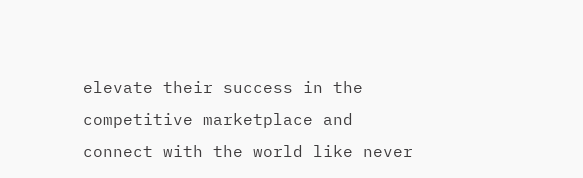elevate their success in the competitive marketplace and connect with the world like never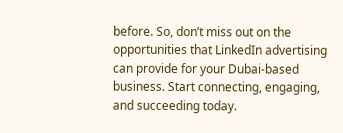before. So, don’t miss out on the opportunities that LinkedIn advertising can provide for your Dubai-based business. Start connecting, engaging, and succeeding today.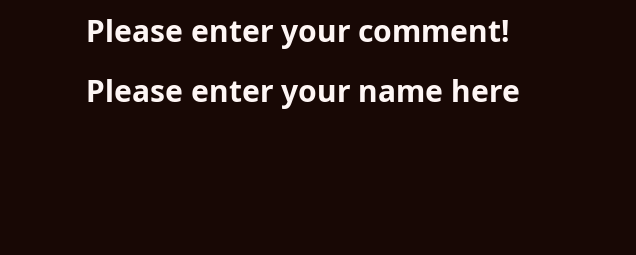Please enter your comment!
Please enter your name here